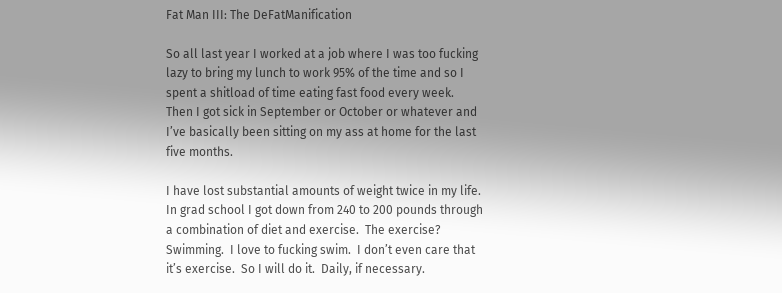Fat Man III: The DeFatManification

So all last year I worked at a job where I was too fucking lazy to bring my lunch to work 95% of the time and so I spent a shitload of time eating fast food every week.  Then I got sick in September or October or whatever and I’ve basically been sitting on my ass at home for the last five months.

I have lost substantial amounts of weight twice in my life.  In grad school I got down from 240 to 200 pounds through a combination of diet and exercise.  The exercise?  Swimming.  I love to fucking swim.  I don’t even care that it’s exercise.  So I will do it.  Daily, if necessary.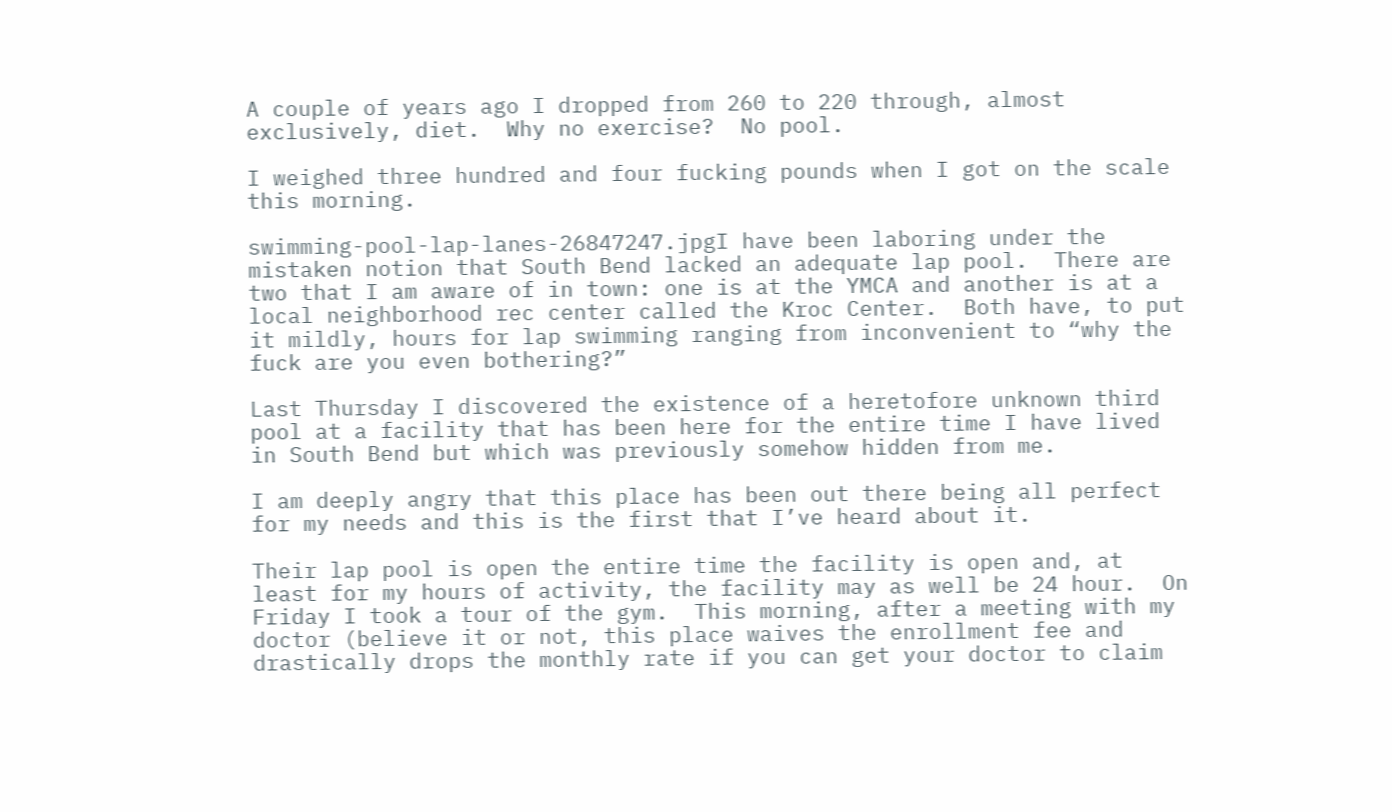A couple of years ago I dropped from 260 to 220 through, almost exclusively, diet.  Why no exercise?  No pool.

I weighed three hundred and four fucking pounds when I got on the scale this morning.

swimming-pool-lap-lanes-26847247.jpgI have been laboring under the mistaken notion that South Bend lacked an adequate lap pool.  There are two that I am aware of in town: one is at the YMCA and another is at a local neighborhood rec center called the Kroc Center.  Both have, to put it mildly, hours for lap swimming ranging from inconvenient to “why the fuck are you even bothering?”

Last Thursday I discovered the existence of a heretofore unknown third pool at a facility that has been here for the entire time I have lived in South Bend but which was previously somehow hidden from me.

I am deeply angry that this place has been out there being all perfect for my needs and this is the first that I’ve heard about it.

Their lap pool is open the entire time the facility is open and, at least for my hours of activity, the facility may as well be 24 hour.  On Friday I took a tour of the gym.  This morning, after a meeting with my doctor (believe it or not, this place waives the enrollment fee and drastically drops the monthly rate if you can get your doctor to claim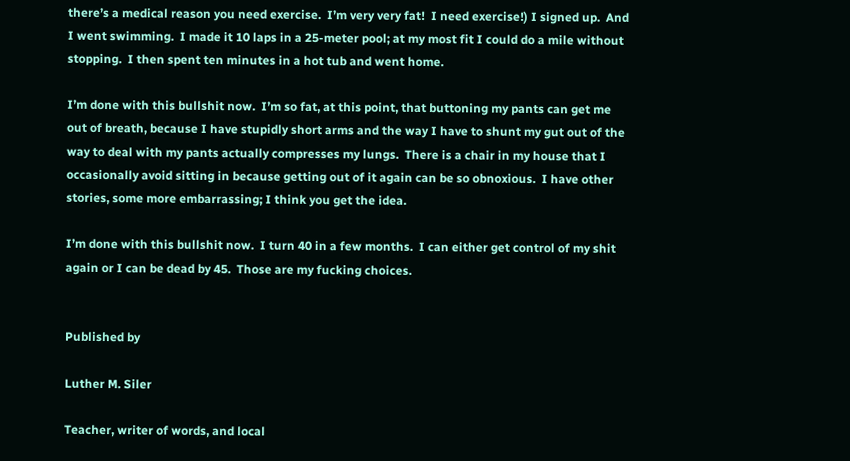there’s a medical reason you need exercise.  I’m very very fat!  I need exercise!) I signed up.  And I went swimming.  I made it 10 laps in a 25-meter pool; at my most fit I could do a mile without stopping.  I then spent ten minutes in a hot tub and went home.

I’m done with this bullshit now.  I’m so fat, at this point, that buttoning my pants can get me out of breath, because I have stupidly short arms and the way I have to shunt my gut out of the way to deal with my pants actually compresses my lungs.  There is a chair in my house that I occasionally avoid sitting in because getting out of it again can be so obnoxious.  I have other stories, some more embarrassing; I think you get the idea.

I’m done with this bullshit now.  I turn 40 in a few months.  I can either get control of my shit again or I can be dead by 45.  Those are my fucking choices.


Published by

Luther M. Siler

Teacher, writer of words, and local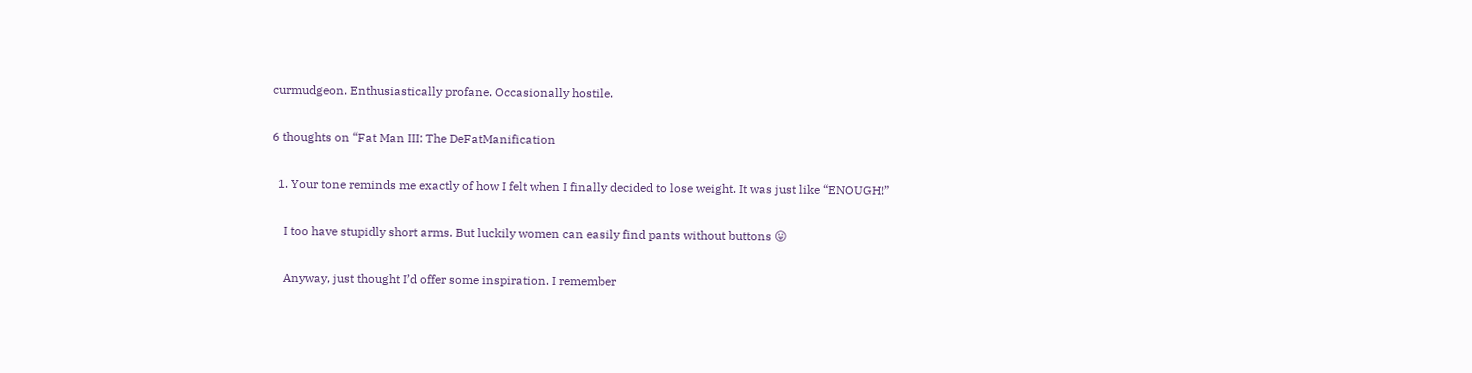curmudgeon. Enthusiastically profane. Occasionally hostile.

6 thoughts on “Fat Man III: The DeFatManification

  1. Your tone reminds me exactly of how I felt when I finally decided to lose weight. It was just like “ENOUGH!”

    I too have stupidly short arms. But luckily women can easily find pants without buttons 😛

    Anyway, just thought I’d offer some inspiration. I remember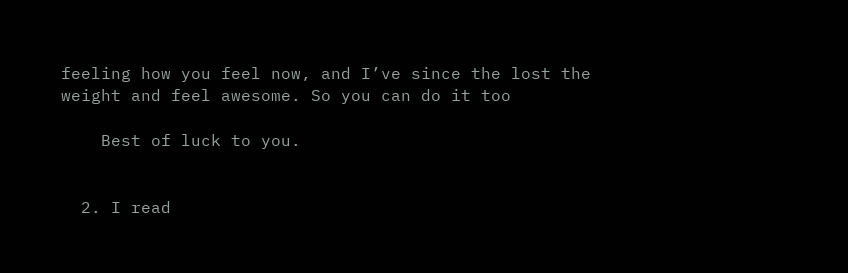feeling how you feel now, and I’ve since the lost the weight and feel awesome. So you can do it too

    Best of luck to you.


  2. I read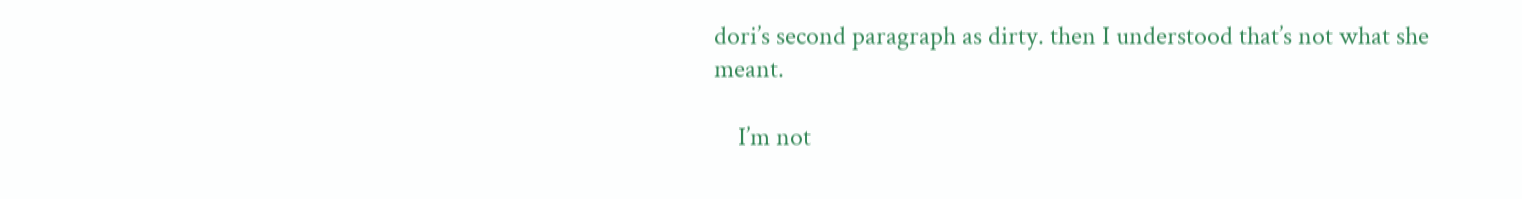dori’s second paragraph as dirty. then I understood that’s not what she meant.

    I’m not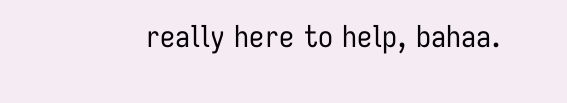really here to help, bahaa.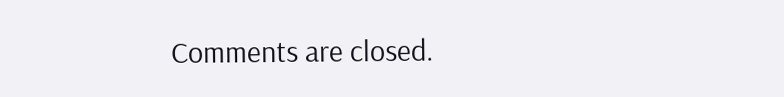Comments are closed.